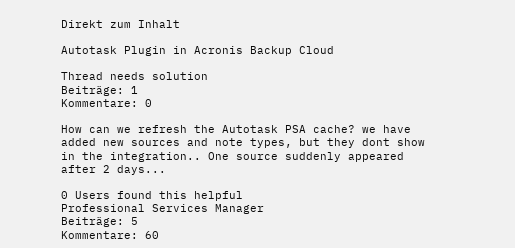Direkt zum Inhalt

Autotask Plugin in Acronis Backup Cloud

Thread needs solution
Beiträge: 1
Kommentare: 0

How can we refresh the Autotask PSA cache? we have added new sources and note types, but they dont show in the integration.. One source suddenly appeared after 2 days...

0 Users found this helpful
Professional Services Manager
Beiträge: 5
Kommentare: 60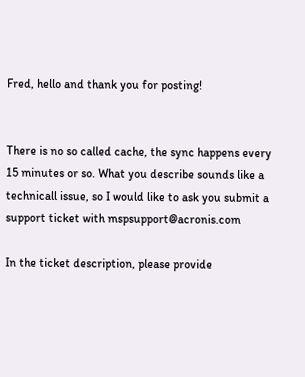Fred, hello and thank you for posting!


There is no so called cache, the sync happens every 15 minutes or so. What you describe sounds like a technicall issue, so I would like to ask you submit a support ticket with mspsupport@acronis.com

In the ticket description, please provide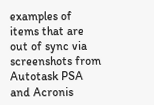examples of items that are out of sync via screenshots from Autotask PSA and Acronis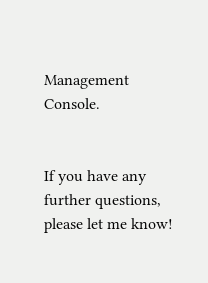Management Console.


If you have any further questions, please let me know!